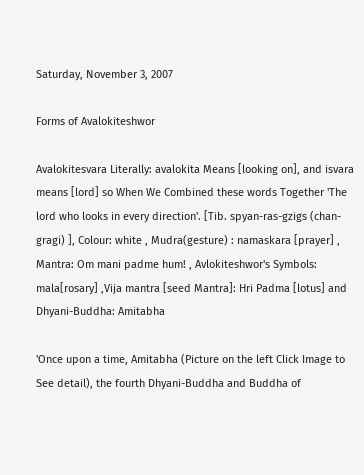Saturday, November 3, 2007

Forms of Avalokiteshwor

Avalokitesvara Literally: avalokita Means [looking on], and isvara means [lord] so When We Combined these words Together 'The lord who looks in every direction'. [Tib. spyan-ras-gzigs (chan-gragi) ], Colour: white , Mudra(gesture) : namaskara [prayer] , Mantra: Om mani padme hum! , Avlokiteshwor's Symbols: mala[rosary] ,Vija mantra [seed Mantra]: Hri Padma [lotus] and Dhyani-Buddha: Amitabha

'Once upon a time, Amitabha (Picture on the left Click Image to See detail), the fourth Dhyani-Buddha and Buddha of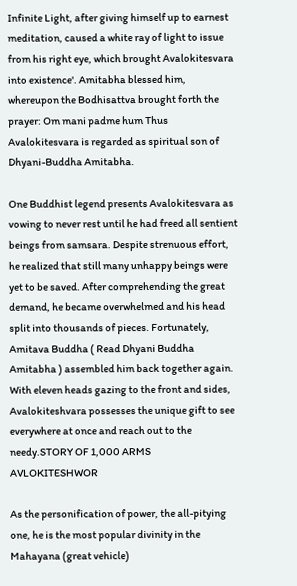Infinite Light, after giving himself up to earnest meditation, caused a white ray of light to issue from his right eye, which brought Avalokitesvara into existence'. Amitabha blessed him, whereupon the Bodhisattva brought forth the prayer: Om mani padme hum Thus Avalokitesvara is regarded as spiritual son of Dhyani-Buddha Amitabha.

One Buddhist legend presents Avalokitesvara as vowing to never rest until he had freed all sentient beings from samsara. Despite strenuous effort, he realized that still many unhappy beings were yet to be saved. After comprehending the great demand, he became overwhelmed and his head split into thousands of pieces. Fortunately, Amitava Buddha ( Read Dhyani Buddha Amitabha ) assembled him back together again. With eleven heads gazing to the front and sides, Avalokiteshvara possesses the unique gift to see everywhere at once and reach out to the needy.STORY OF 1,000 ARMS AVLOKITESHWOR

As the personification of power, the all-pitying one, he is the most popular divinity in the Mahayana (great vehicle)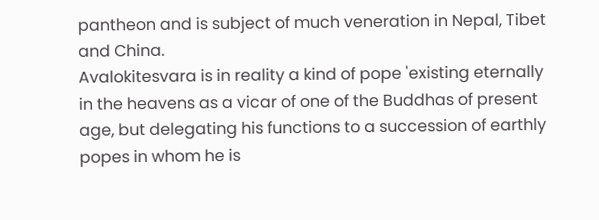pantheon and is subject of much veneration in Nepal, Tibet and China.
Avalokitesvara is in reality a kind of pope 'existing eternally in the heavens as a vicar of one of the Buddhas of present age, but delegating his functions to a succession of earthly popes in whom he is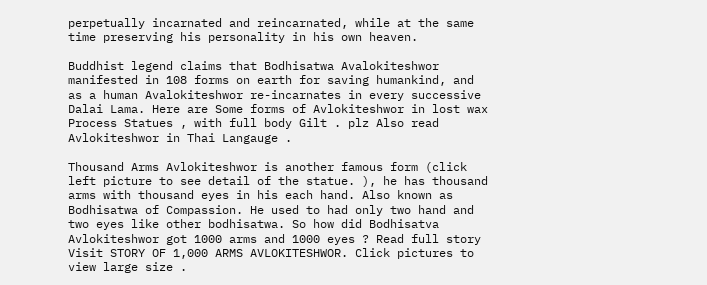perpetually incarnated and reincarnated, while at the same time preserving his personality in his own heaven.

Buddhist legend claims that Bodhisatwa Avalokiteshwor manifested in 108 forms on earth for saving humankind, and as a human Avalokiteshwor re-incarnates in every successive Dalai Lama. Here are Some forms of Avlokiteshwor in lost wax Process Statues , with full body Gilt . plz Also read Avlokiteshwor in Thai Langauge .

Thousand Arms Avlokiteshwor is another famous form (click left picture to see detail of the statue. ), he has thousand arms with thousand eyes in his each hand. Also known as Bodhisatwa of Compassion. He used to had only two hand and two eyes like other bodhisatwa. So how did Bodhisatva Avlokiteshwor got 1000 arms and 1000 eyes ? Read full story Visit STORY OF 1,000 ARMS AVLOKITESHWOR. Click pictures to view large size .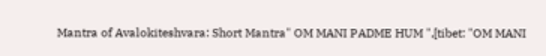Mantra of Avalokiteshvara: Short Mantra" OM MANI PADME HUM ",[tibet: "OM MANI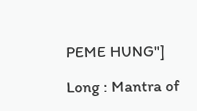PEME HUNG"]

Long : Mantra of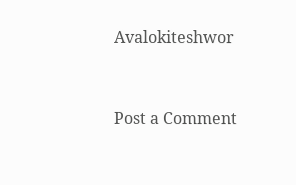Avalokiteshwor


Post a Comment